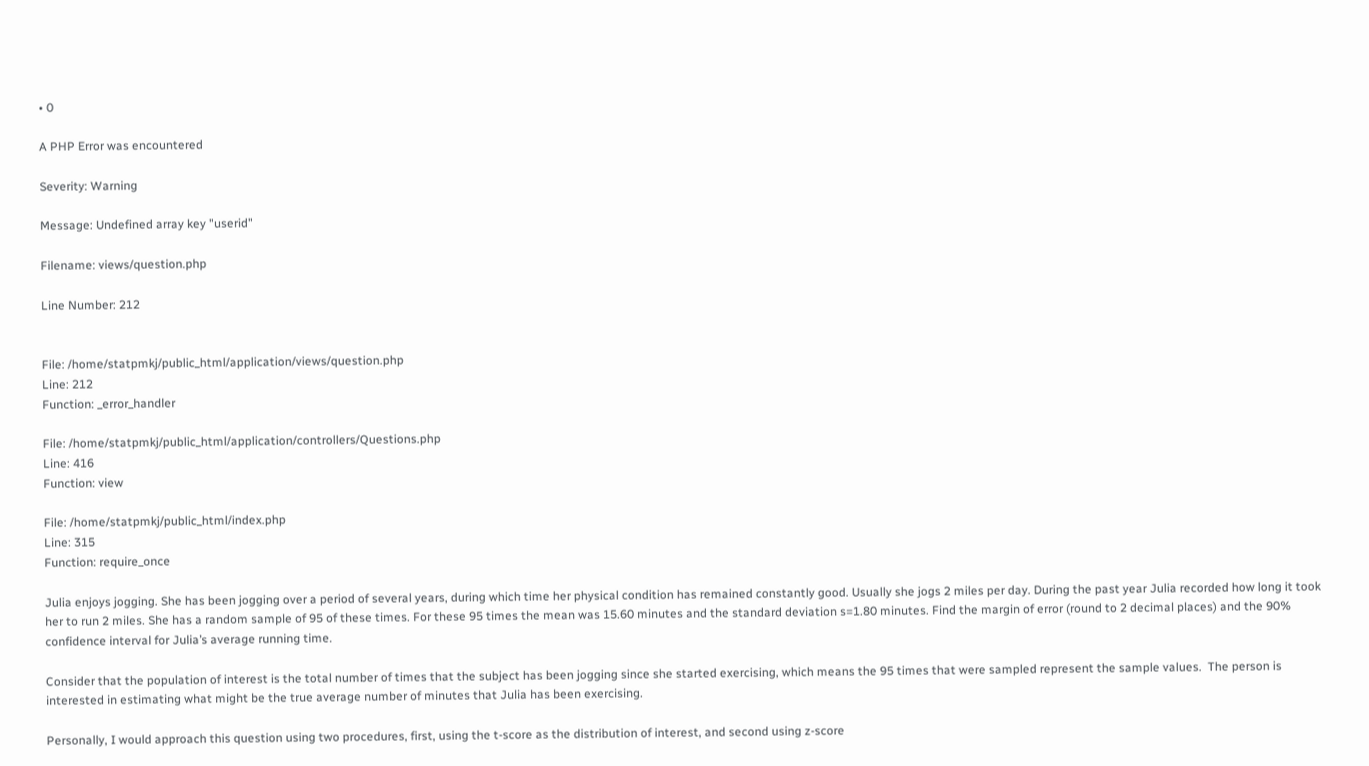• 0

A PHP Error was encountered

Severity: Warning

Message: Undefined array key "userid"

Filename: views/question.php

Line Number: 212


File: /home/statpmkj/public_html/application/views/question.php
Line: 212
Function: _error_handler

File: /home/statpmkj/public_html/application/controllers/Questions.php
Line: 416
Function: view

File: /home/statpmkj/public_html/index.php
Line: 315
Function: require_once

Julia enjoys jogging. She has been jogging over a period of several years, during which time her physical condition has remained constantly good. Usually she jogs 2 miles per day. During the past year Julia recorded how long it took her to run 2 miles. She has a random sample of 95 of these times. For these 95 times the mean was 15.60 minutes and the standard deviation s=1.80 minutes. Find the margin of error (round to 2 decimal places) and the 90% confidence interval for Julia’s average running time.

Consider that the population of interest is the total number of times that the subject has been jogging since she started exercising, which means the 95 times that were sampled represent the sample values.  The person is interested in estimating what might be the true average number of minutes that Julia has been exercising.

Personally, I would approach this question using two procedures, first, using the t-score as the distribution of interest, and second using z-score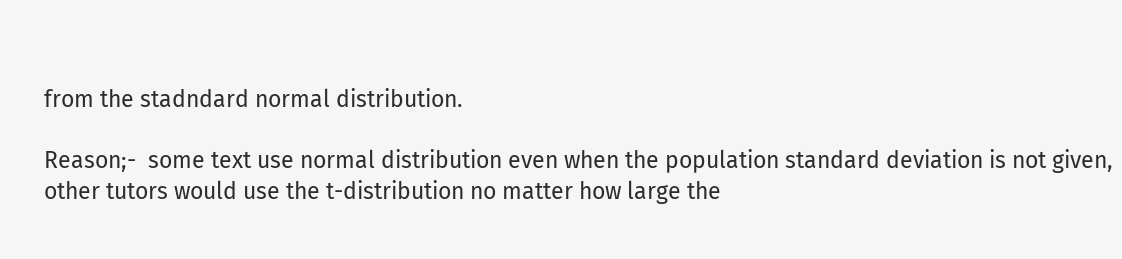from the stadndard normal distribution.

Reason;-  some text use normal distribution even when the population standard deviation is not given, other tutors would use the t-distribution no matter how large the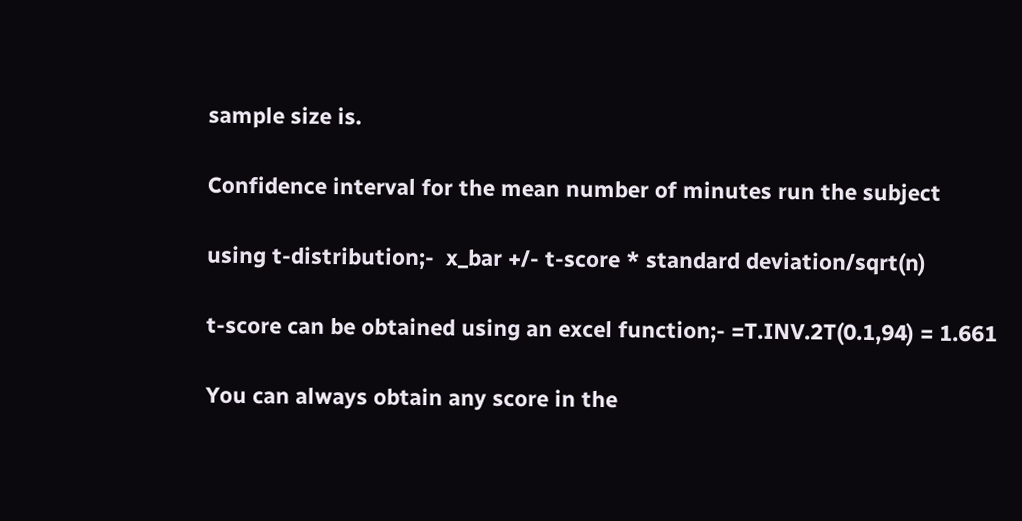sample size is.

Confidence interval for the mean number of minutes run the subject

using t-distribution;-  x_bar +/- t-score * standard deviation/sqrt(n)

t-score can be obtained using an excel function;- =T.INV.2T(0.1,94) = 1.661

You can always obtain any score in the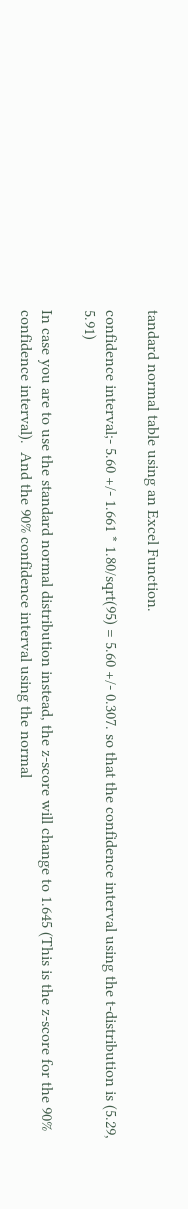tandard normal table using an Excel Function.

confidence interval;- 5.60 +/- 1.661 * 1.80/sqrt(95) = 5.60 +/- 0.307. so that the confidence interval using the t-distribution is (5.29, 5.91)

In case you are to use the standard normal distribution instead, the z-score will change to 1.645 (This is the z-score for the 90% confidence interval).  And the 90% confidence interval using the normal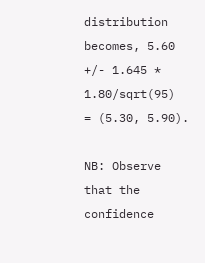distribution becomes, 5.60 +/- 1.645 * 1.80/sqrt(95)  = (5.30, 5.90).

NB: Observe that the confidence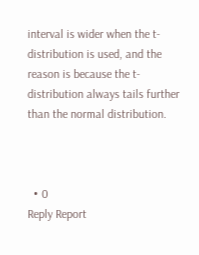interval is wider when the t-distribution is used, and the reason is because the t-distribution always tails further than the normal distribution.



  • 0
Reply Report